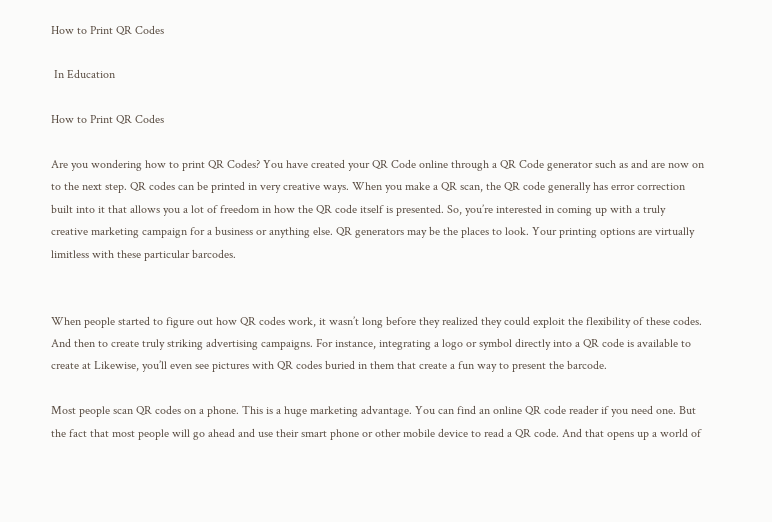How to Print QR Codes

 In Education

How to Print QR Codes

Are you wondering how to print QR Codes? You have created your QR Code online through a QR Code generator such as and are now on to the next step. QR codes can be printed in very creative ways. When you make a QR scan, the QR code generally has error correction built into it that allows you a lot of freedom in how the QR code itself is presented. So, you’re interested in coming up with a truly creative marketing campaign for a business or anything else. QR generators may be the places to look. Your printing options are virtually limitless with these particular barcodes.


When people started to figure out how QR codes work, it wasn’t long before they realized they could exploit the flexibility of these codes. And then to create truly striking advertising campaigns. For instance, integrating a logo or symbol directly into a QR code is available to create at Likewise, you’ll even see pictures with QR codes buried in them that create a fun way to present the barcode.

Most people scan QR codes on a phone. This is a huge marketing advantage. You can find an online QR code reader if you need one. But the fact that most people will go ahead and use their smart phone or other mobile device to read a QR code. And that opens up a world of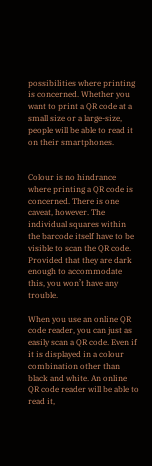possibilities where printing is concerned. Whether you want to print a QR code at a small size or a large-size, people will be able to read it on their smartphones.


Colour is no hindrance where printing a QR code is concerned. There is one caveat, however. The individual squares within the barcode itself have to be visible to scan the QR code. Provided that they are dark enough to accommodate this, you won’t have any trouble.

When you use an online QR code reader, you can just as easily scan a QR code. Even if it is displayed in a colour combination other than black and white. An online QR code reader will be able to read it,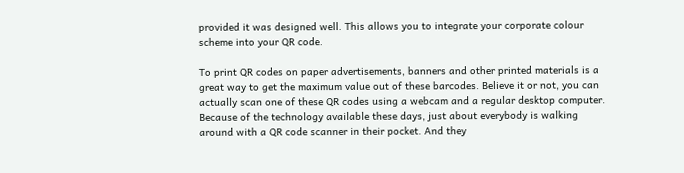provided it was designed well. This allows you to integrate your corporate colour scheme into your QR code.

To print QR codes on paper advertisements, banners and other printed materials is a great way to get the maximum value out of these barcodes. Believe it or not, you can actually scan one of these QR codes using a webcam and a regular desktop computer. Because of the technology available these days, just about everybody is walking around with a QR code scanner in their pocket. And they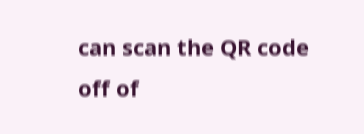can scan the QR code off of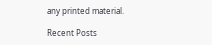any printed material.

Recent Posts